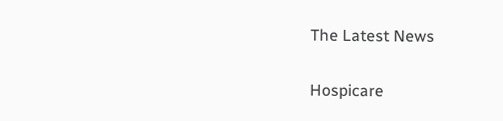The Latest News

Hospicare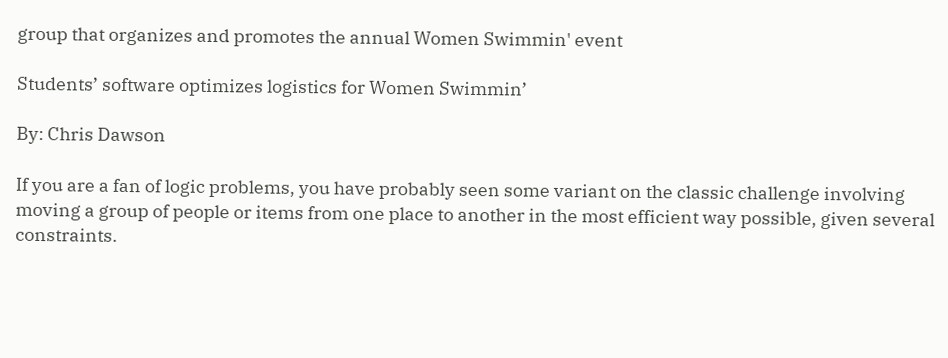group that organizes and promotes the annual Women Swimmin' event

Students’ software optimizes logistics for Women Swimmin’

By: Chris Dawson

If you are a fan of logic problems, you have probably seen some variant on the classic challenge involving moving a group of people or items from one place to another in the most efficient way possible, given several constraints.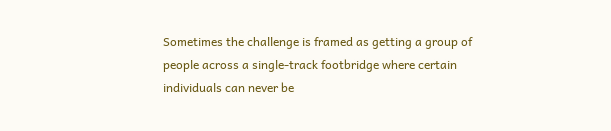Sometimes the challenge is framed as getting a group of people across a single-track footbridge where certain individuals can never be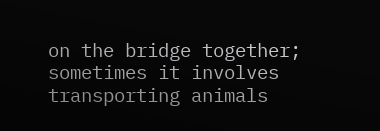on the bridge together; sometimes it involves transporting animals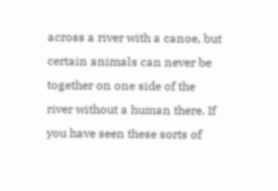across a river with a canoe, but certain animals can never be together on one side of the river without a human there. If you have seen these sorts of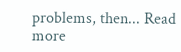problems, then... Read more